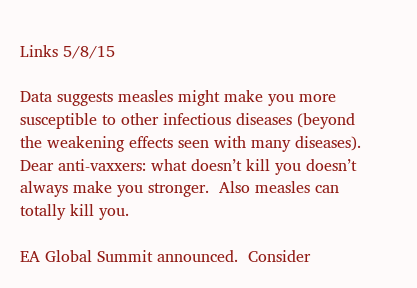Links 5/8/15

Data suggests measles might make you more susceptible to other infectious diseases (beyond the weakening effects seen with many diseases).  Dear anti-vaxxers: what doesn’t kill you doesn’t always make you stronger.  Also measles can totally kill you.

EA Global Summit announced.  Consider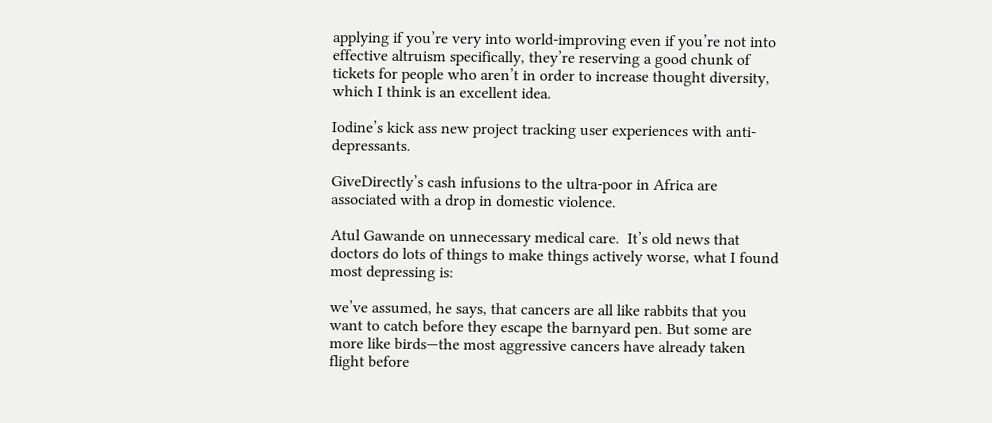applying if you’re very into world-improving even if you’re not into effective altruism specifically, they’re reserving a good chunk of tickets for people who aren’t in order to increase thought diversity, which I think is an excellent idea.

Iodine’s kick ass new project tracking user experiences with anti-depressants.

GiveDirectly’s cash infusions to the ultra-poor in Africa are associated with a drop in domestic violence.

Atul Gawande on unnecessary medical care.  It’s old news that doctors do lots of things to make things actively worse, what I found most depressing is:

we’ve assumed, he says, that cancers are all like rabbits that you want to catch before they escape the barnyard pen. But some are more like birds—the most aggressive cancers have already taken flight before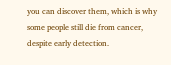you can discover them, which is why some people still die from cancer, despite early detection.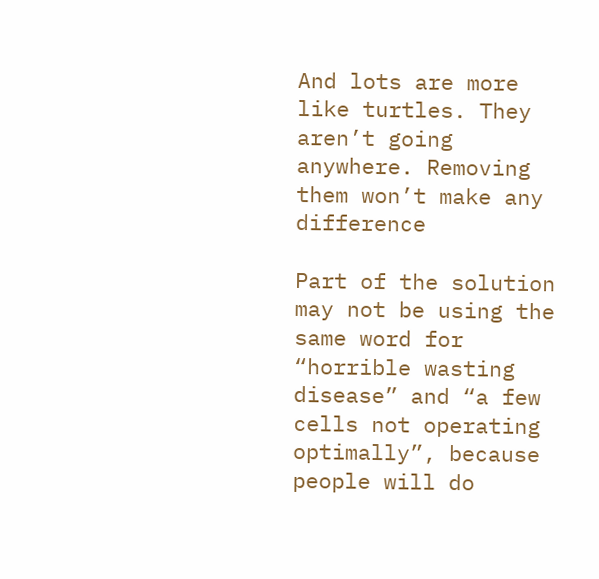And lots are more like turtles. They aren’t going anywhere. Removing them won’t make any difference

Part of the solution may not be using the same word for “horrible wasting disease” and “a few cells not operating optimally”, because people will do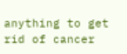anything to get rid of cancer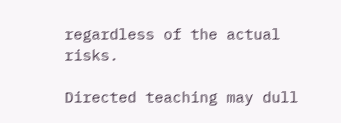regardless of the actual risks.

Directed teaching may dull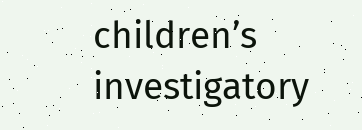children’s investigatory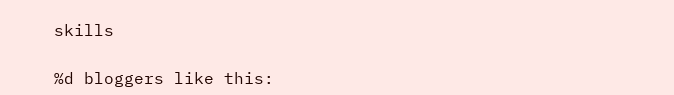skills

%d bloggers like this: